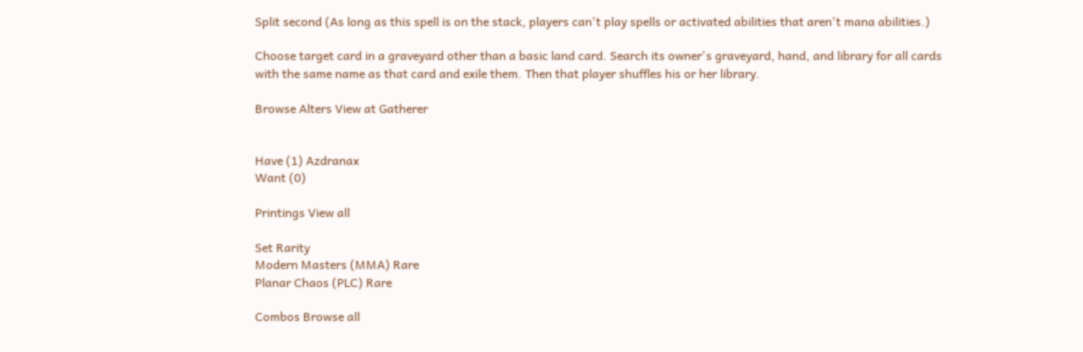Split second (As long as this spell is on the stack, players can't play spells or activated abilities that aren't mana abilities.)

Choose target card in a graveyard other than a basic land card. Search its owner's graveyard, hand, and library for all cards with the same name as that card and exile them. Then that player shuffles his or her library.

Browse Alters View at Gatherer


Have (1) Azdranax
Want (0)

Printings View all

Set Rarity
Modern Masters (MMA) Rare
Planar Chaos (PLC) Rare

Combos Browse all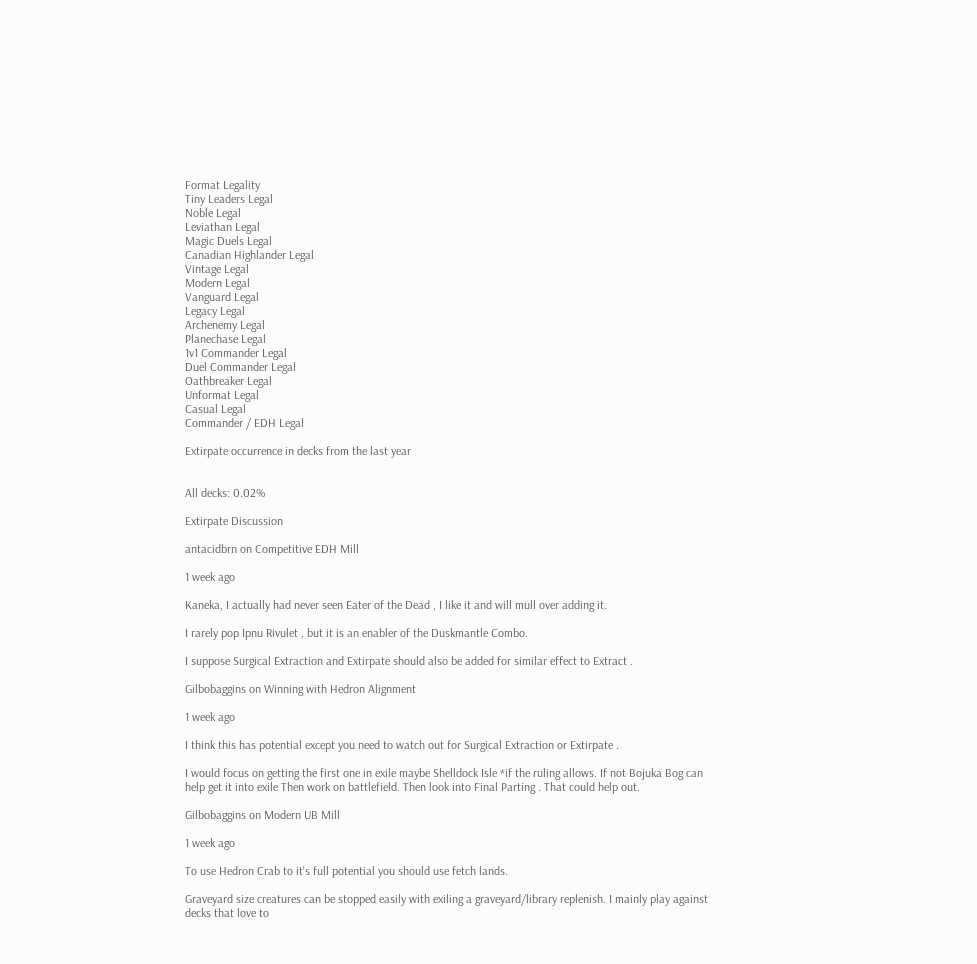Format Legality
Tiny Leaders Legal
Noble Legal
Leviathan Legal
Magic Duels Legal
Canadian Highlander Legal
Vintage Legal
Modern Legal
Vanguard Legal
Legacy Legal
Archenemy Legal
Planechase Legal
1v1 Commander Legal
Duel Commander Legal
Oathbreaker Legal
Unformat Legal
Casual Legal
Commander / EDH Legal

Extirpate occurrence in decks from the last year


All decks: 0.02%

Extirpate Discussion

antacidbrn on Competitive EDH Mill

1 week ago

Kaneka, I actually had never seen Eater of the Dead , I like it and will mull over adding it.

I rarely pop Ipnu Rivulet , but it is an enabler of the Duskmantle Combo.

I suppose Surgical Extraction and Extirpate should also be added for similar effect to Extract .

Gilbobaggins on Winning with Hedron Alignment

1 week ago

I think this has potential except you need to watch out for Surgical Extraction or Extirpate .

I would focus on getting the first one in exile maybe Shelldock Isle *if the ruling allows. If not Bojuka Bog can help get it into exile Then work on battlefield. Then look into Final Parting . That could help out.

Gilbobaggins on Modern UB Mill

1 week ago

To use Hedron Crab to it's full potential you should use fetch lands.

Graveyard size creatures can be stopped easily with exiling a graveyard/library replenish. I mainly play against decks that love to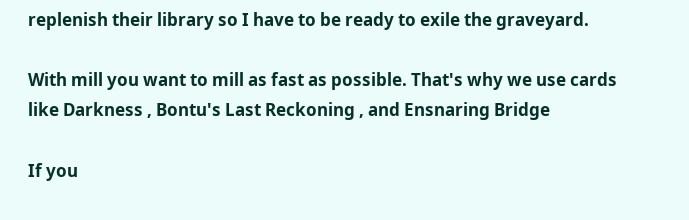replenish their library so I have to be ready to exile the graveyard.

With mill you want to mill as fast as possible. That's why we use cards like Darkness , Bontu's Last Reckoning , and Ensnaring Bridge

If you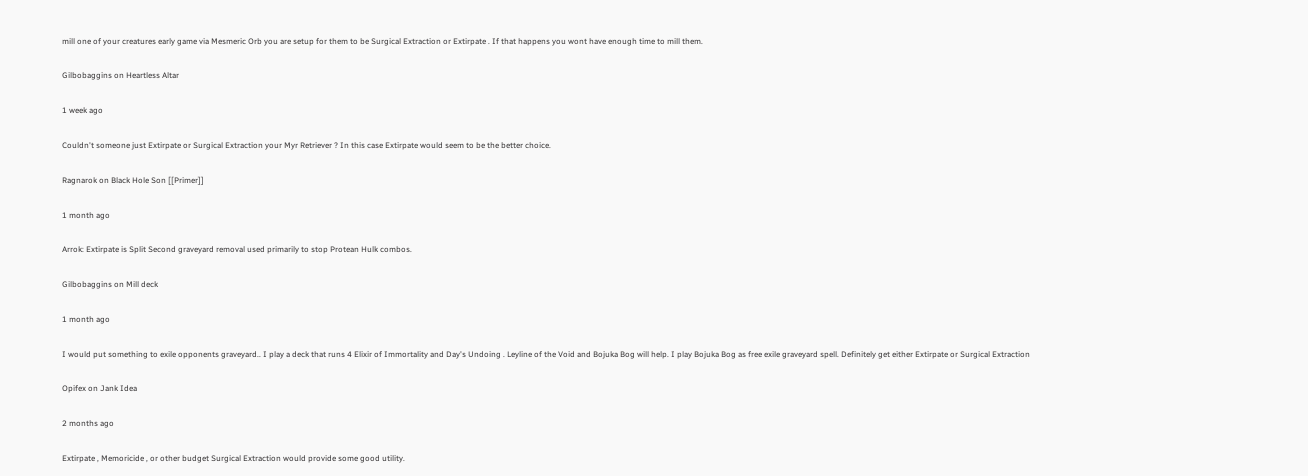mill one of your creatures early game via Mesmeric Orb you are setup for them to be Surgical Extraction or Extirpate . If that happens you wont have enough time to mill them.

Gilbobaggins on Heartless Altar

1 week ago

Couldn't someone just Extirpate or Surgical Extraction your Myr Retriever ? In this case Extirpate would seem to be the better choice.

Ragnarok on Black Hole Son [[Primer]]

1 month ago

Arrok: Extirpate is Split Second graveyard removal used primarily to stop Protean Hulk combos.

Gilbobaggins on Mill deck

1 month ago

I would put something to exile opponents graveyard.. I play a deck that runs 4 Elixir of Immortality and Day's Undoing . Leyline of the Void and Bojuka Bog will help. I play Bojuka Bog as free exile graveyard spell. Definitely get either Extirpate or Surgical Extraction

Opifex on Jank Idea

2 months ago

Extirpate , Memoricide , or other budget Surgical Extraction would provide some good utility.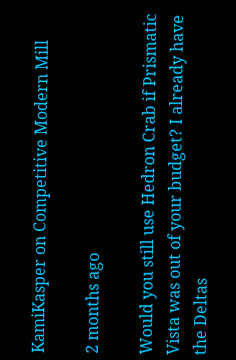KamiKasper on Competitive Modern Mill

2 months ago

Would you still use Hedron Crab if Prismatic Vista was out of your budget? I already have the Deltas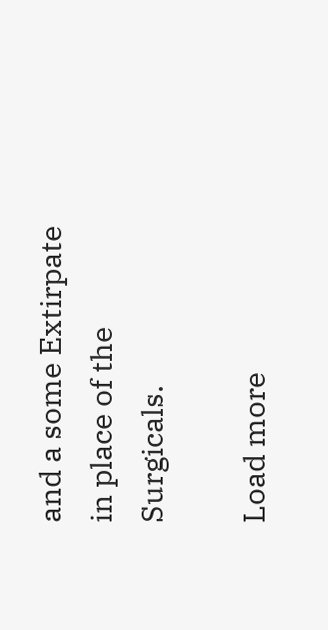and a some Extirpate in place of the Surgicals.

Load more